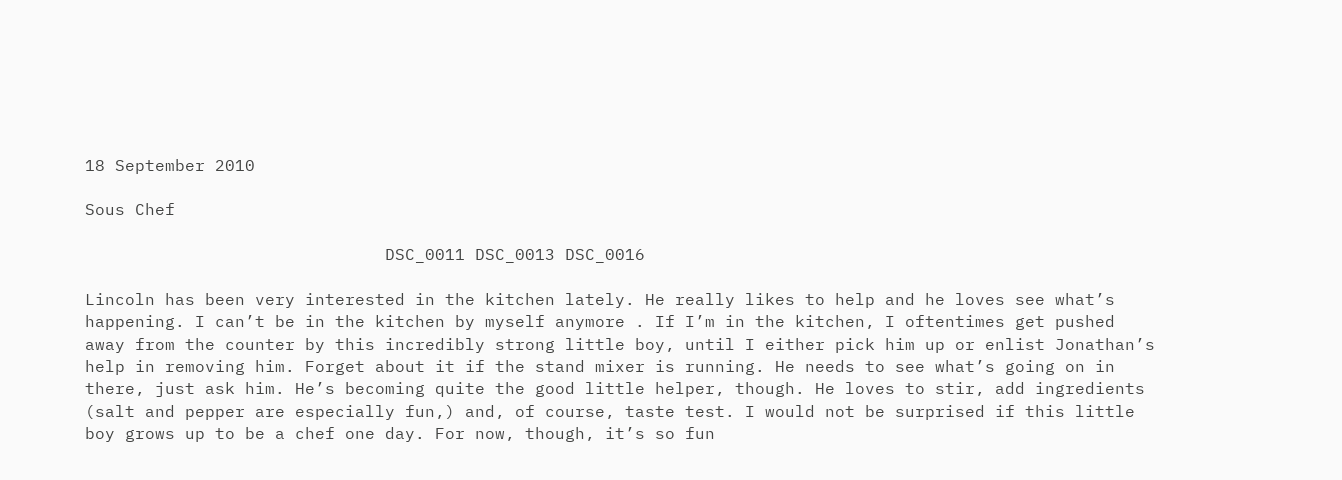18 September 2010

Sous Chef

                              DSC_0011 DSC_0013 DSC_0016

Lincoln has been very interested in the kitchen lately. He really likes to help and he loves see what’s happening. I can’t be in the kitchen by myself anymore . If I’m in the kitchen, I oftentimes get pushed away from the counter by this incredibly strong little boy, until I either pick him up or enlist Jonathan’s help in removing him. Forget about it if the stand mixer is running. He needs to see what’s going on in there, just ask him. He’s becoming quite the good little helper, though. He loves to stir, add ingredients (salt and pepper are especially fun,) and, of course, taste test. I would not be surprised if this little boy grows up to be a chef one day. For now, though, it’s so fun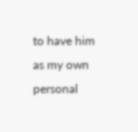to have him as my own personal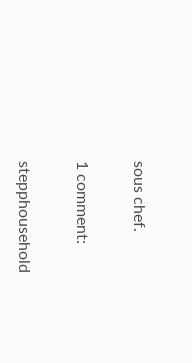sous chef.

1 comment:

stepphousehold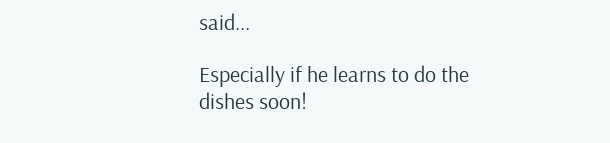said...

Especially if he learns to do the dishes soon!